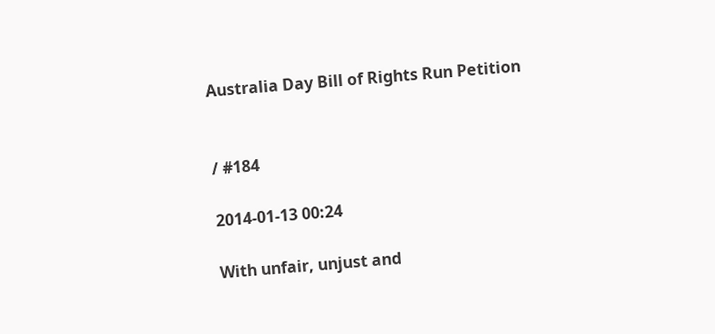Australia Day Bill of Rights Run Petition


/ #184

2014-01-13 00:24

With unfair, unjust and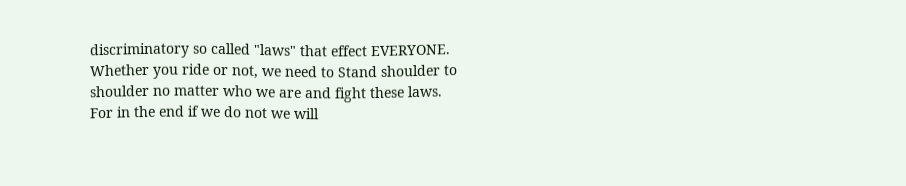discriminatory so called "laws" that effect EVERYONE. Whether you ride or not, we need to Stand shoulder to shoulder no matter who we are and fight these laws. For in the end if we do not we will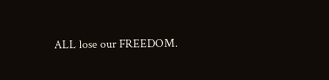ALL lose our FREEDOM.